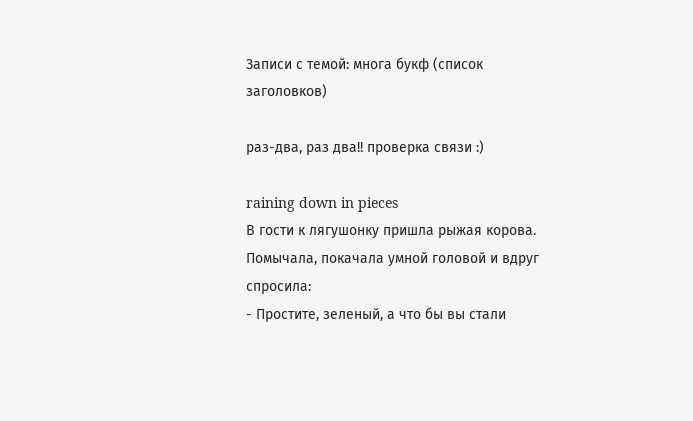Записи с темой: многа букф (список заголовков)

раз-два, раз два!! проверка связи :)

raining down in pieces
В гости к лягушонку пришла рыжая корова. Помычала, покачала умной головой и вдруг спросила:
- Простите, зеленый, а что бы вы стали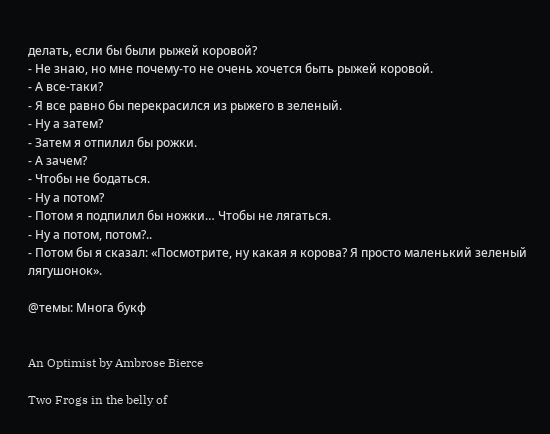делать, если бы были рыжей коровой?
- Не знаю, но мне почему-то не очень хочется быть рыжей коровой.
- А все-таки?
- Я все равно бы перекрасился из рыжего в зеленый.
- Ну а затем?
- Затем я отпилил бы рожки.
- А зачем?
- Чтобы не бодаться.
- Ну а потом?
- Потом я подпилил бы ножки… Чтобы не лягаться.
- Ну а потом, потом?..
- Потом бы я сказал: «Посмотрите, ну какая я корова? Я просто маленький зеленый лягушонок».

@темы: Многа букф


An Optimist by Ambrose Bierce

Two Frogs in the belly of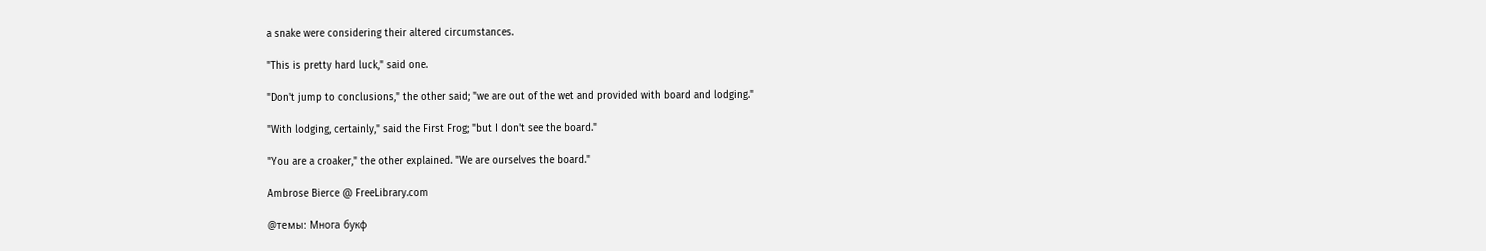a snake were considering their altered circumstances.

"This is pretty hard luck," said one.

"Don't jump to conclusions," the other said; "we are out of the wet and provided with board and lodging."

"With lodging, certainly," said the First Frog; "but I don't see the board."

"You are a croaker," the other explained. "We are ourselves the board."

Ambrose Bierce @ FreeLibrary.com

@темы: Многа букф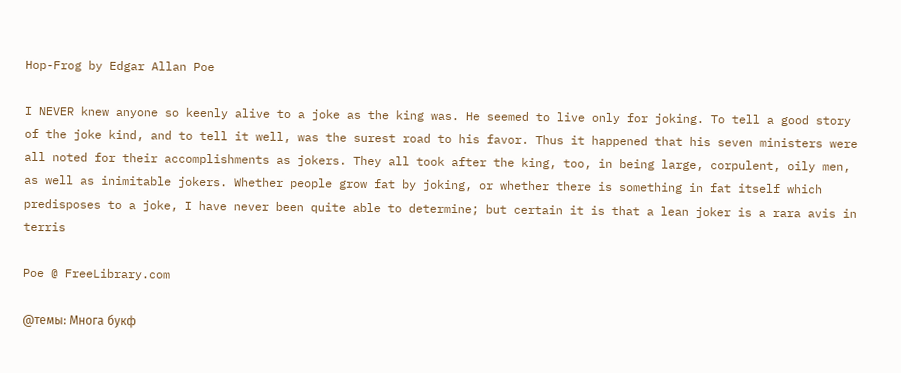Hop-Frog by Edgar Allan Poe

I NEVER knew anyone so keenly alive to a joke as the king was. He seemed to live only for joking. To tell a good story of the joke kind, and to tell it well, was the surest road to his favor. Thus it happened that his seven ministers were all noted for their accomplishments as jokers. They all took after the king, too, in being large, corpulent, oily men, as well as inimitable jokers. Whether people grow fat by joking, or whether there is something in fat itself which predisposes to a joke, I have never been quite able to determine; but certain it is that a lean joker is a rara avis in terris

Poe @ FreeLibrary.com

@темы: Многа букф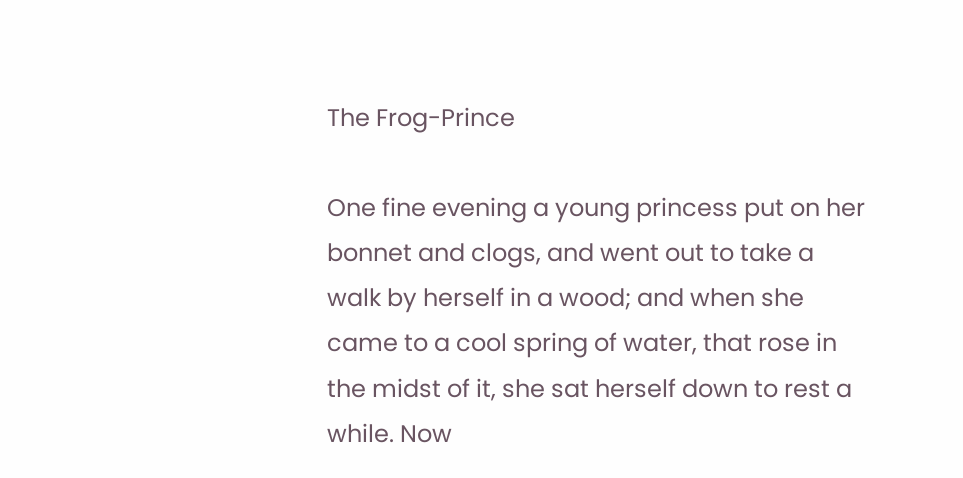The Frog-Prince

One fine evening a young princess put on her bonnet and clogs, and went out to take a walk by herself in a wood; and when she came to a cool spring of water, that rose in the midst of it, she sat herself down to rest a while. Now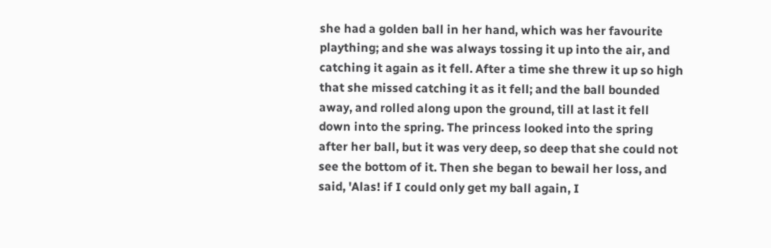she had a golden ball in her hand, which was her favourite plaything; and she was always tossing it up into the air, and catching it again as it fell. After a time she threw it up so high that she missed catching it as it fell; and the ball bounded away, and rolled along upon the ground, till at last it fell down into the spring. The princess looked into the spring after her ball, but it was very deep, so deep that she could not see the bottom of it. Then she began to bewail her loss, and said, 'Alas! if I could only get my ball again, I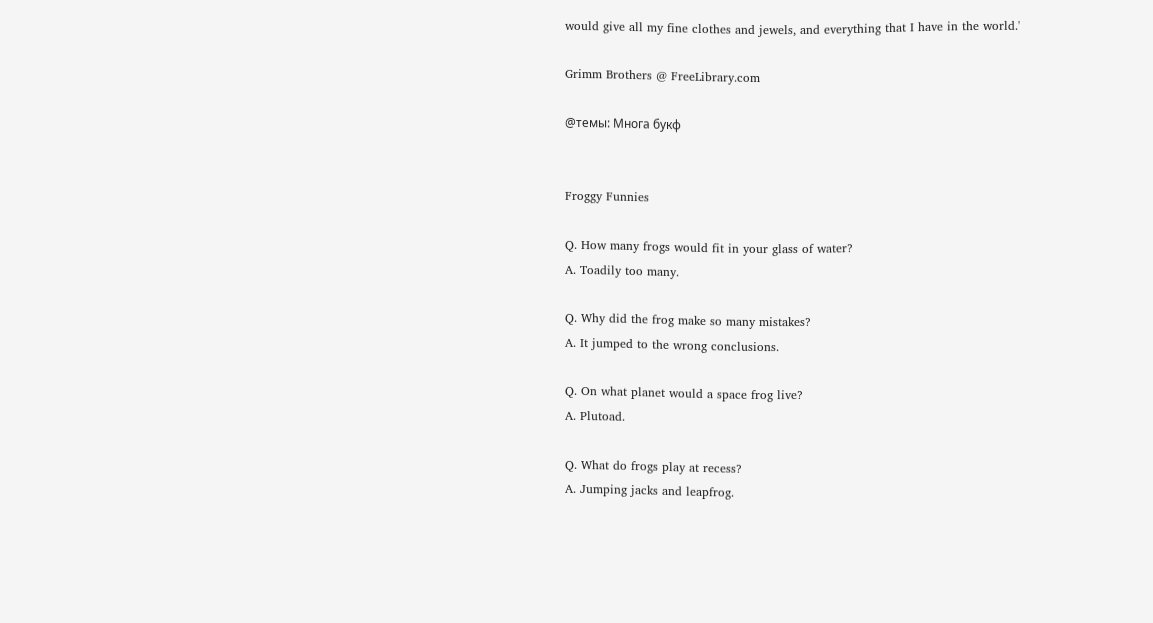would give all my fine clothes and jewels, and everything that I have in the world.'

Grimm Brothers @ FreeLibrary.com

@темы: Многа букф


Froggy Funnies

Q. How many frogs would fit in your glass of water?
A. Toadily too many.

Q. Why did the frog make so many mistakes?
A. It jumped to the wrong conclusions.

Q. On what planet would a space frog live?
A. Plutoad.

Q. What do frogs play at recess?
A. Jumping jacks and leapfrog.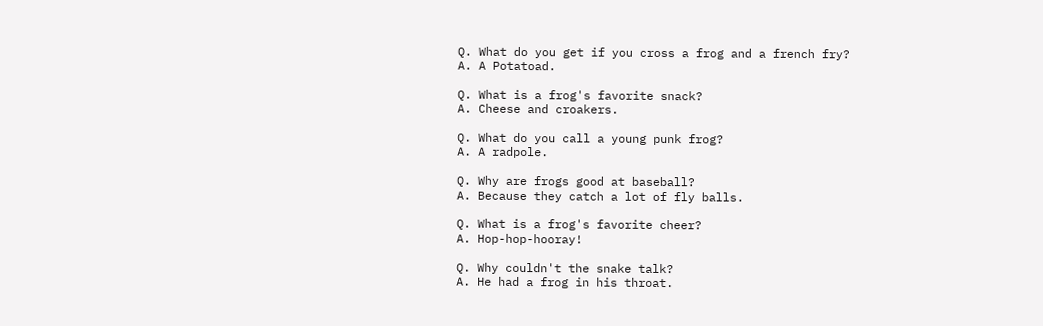Q. What do you get if you cross a frog and a french fry?
A. A Potatoad.

Q. What is a frog's favorite snack?
A. Cheese and croakers.

Q. What do you call a young punk frog?
A. A radpole.

Q. Why are frogs good at baseball?
A. Because they catch a lot of fly balls.

Q. What is a frog's favorite cheer?
A. Hop-hop-hooray!

Q. Why couldn't the snake talk?
A. He had a frog in his throat.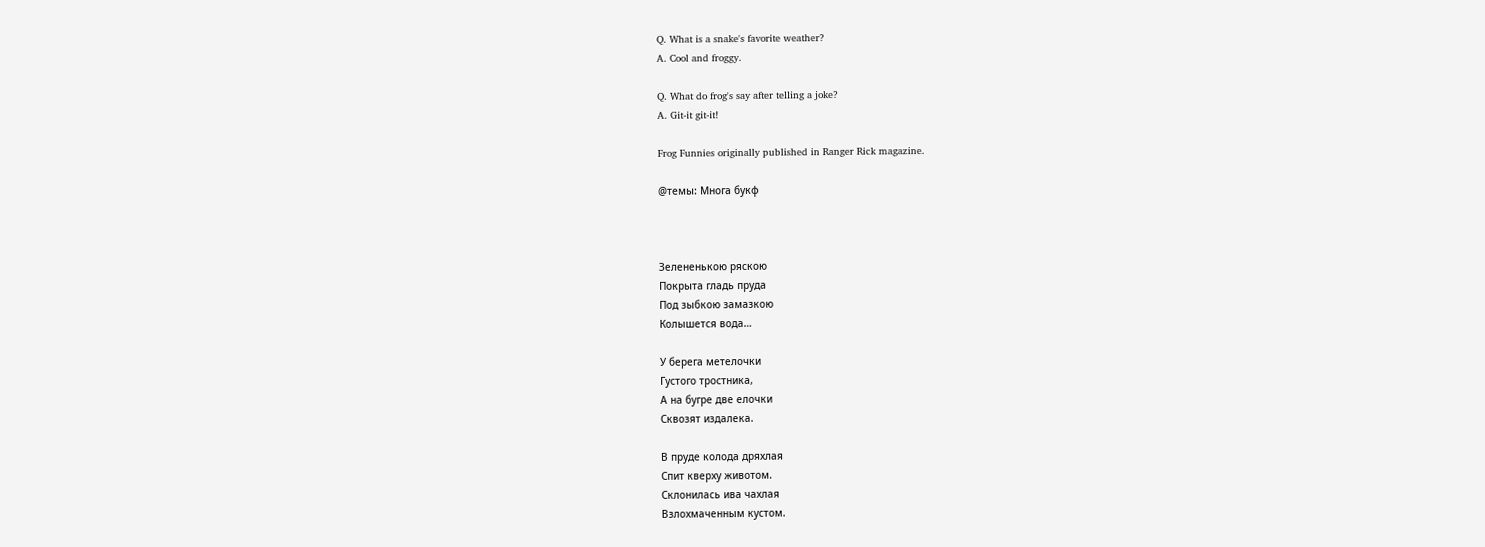Q. What is a snake's favorite weather?
A. Cool and froggy.

Q. What do frog's say after telling a joke?
A. Git-it git-it!

Frog Funnies originally published in Ranger Rick magazine.

@темы: Многа букф



Зелененькою ряскою
Покрыта гладь пруда
Под зыбкою замазкою
Колышется вода…

У берега метелочки
Густого тростника,
А на бугре две елочки
Сквозят издалека.

В пруде колода дряхлая
Спит кверху животом.
Склонилась ива чахлая
Взлохмаченным кустом.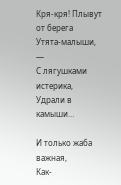Кря-кря! Плывут от берега
Утята-малыши, —
С лягушками истерика,
Удрали в камыши…

И только жаба важная,
Как-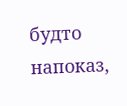будто напоказ,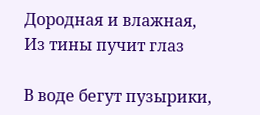Дородная и влажная,
Из тины пучит глаз

В воде бегут пузырики,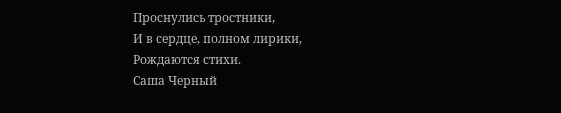Проснулись тростники,
И в сердце, полном лирики,
Рождаются стихи.
Саша Черный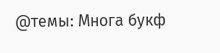@темы: Многа букф